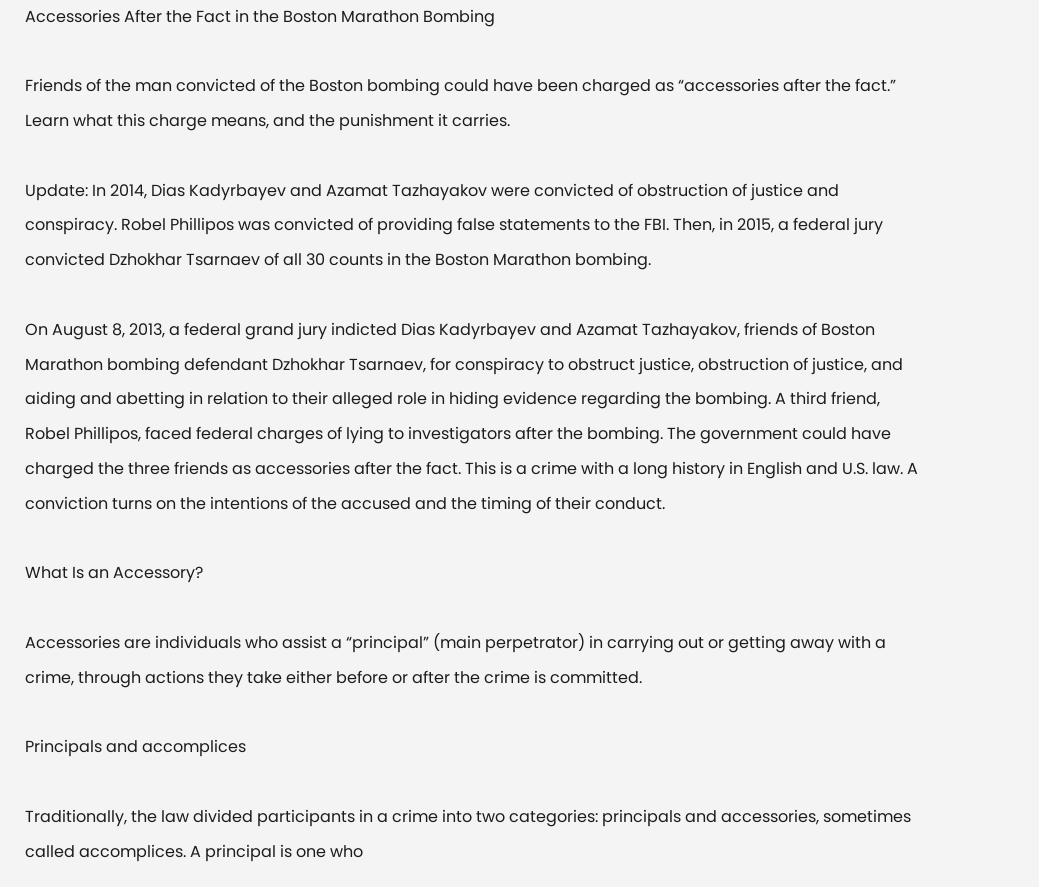Accessories After the Fact in the Boston Marathon Bombing

Friends of the man convicted of the Boston bombing could have been charged as “accessories after the fact.” Learn what this charge means, and the punishment it carries.

Update: In 2014, Dias Kadyrbayev and Azamat Tazhayakov were convicted of obstruction of justice and conspiracy. Robel Phillipos was convicted of providing false statements to the FBI. Then, in 2015, a federal jury convicted Dzhokhar Tsarnaev of all 30 counts in the Boston Marathon bombing.

On August 8, 2013, a federal grand jury indicted Dias Kadyrbayev and Azamat Tazhayakov, friends of Boston Marathon bombing defendant Dzhokhar Tsarnaev, for conspiracy to obstruct justice, obstruction of justice, and aiding and abetting in relation to their alleged role in hiding evidence regarding the bombing. A third friend, Robel Phillipos, faced federal charges of lying to investigators after the bombing. The government could have charged the three friends as accessories after the fact. This is a crime with a long history in English and U.S. law. A conviction turns on the intentions of the accused and the timing of their conduct.

What Is an Accessory?

Accessories are individuals who assist a “principal” (main perpetrator) in carrying out or getting away with a crime, through actions they take either before or after the crime is committed.

Principals and accomplices

Traditionally, the law divided participants in a crime into two categories: principals and accessories, sometimes called accomplices. A principal is one who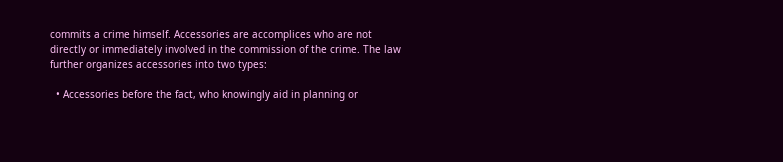commits a crime himself. Accessories are accomplices who are not directly or immediately involved in the commission of the crime. The law further organizes accessories into two types:

  • Accessories before the fact, who knowingly aid in planning or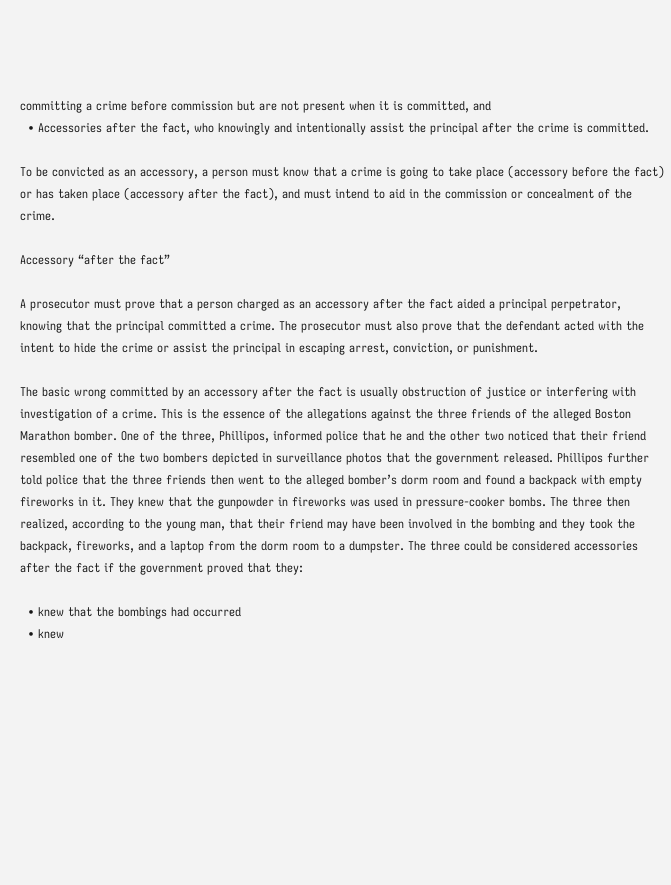committing a crime before commission but are not present when it is committed, and
  • Accessories after the fact, who knowingly and intentionally assist the principal after the crime is committed.

To be convicted as an accessory, a person must know that a crime is going to take place (accessory before the fact) or has taken place (accessory after the fact), and must intend to aid in the commission or concealment of the crime.

Accessory “after the fact”

A prosecutor must prove that a person charged as an accessory after the fact aided a principal perpetrator, knowing that the principal committed a crime. The prosecutor must also prove that the defendant acted with the intent to hide the crime or assist the principal in escaping arrest, conviction, or punishment.

The basic wrong committed by an accessory after the fact is usually obstruction of justice or interfering with investigation of a crime. This is the essence of the allegations against the three friends of the alleged Boston Marathon bomber. One of the three, Phillipos, informed police that he and the other two noticed that their friend resembled one of the two bombers depicted in surveillance photos that the government released. Phillipos further told police that the three friends then went to the alleged bomber’s dorm room and found a backpack with empty fireworks in it. They knew that the gunpowder in fireworks was used in pressure-cooker bombs. The three then realized, according to the young man, that their friend may have been involved in the bombing and they took the backpack, fireworks, and a laptop from the dorm room to a dumpster. The three could be considered accessories after the fact if the government proved that they:

  • knew that the bombings had occurred
  • knew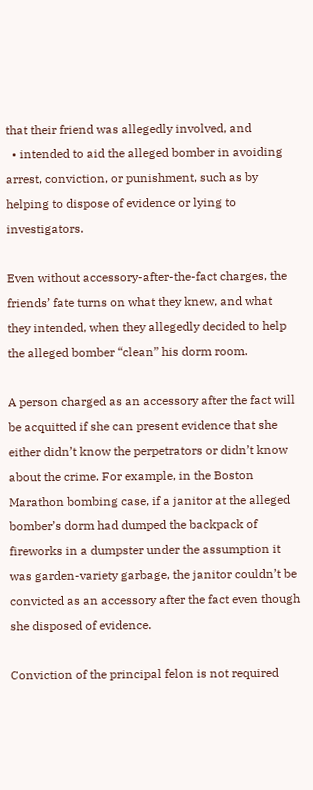that their friend was allegedly involved, and
  • intended to aid the alleged bomber in avoiding arrest, conviction, or punishment, such as by helping to dispose of evidence or lying to investigators.

Even without accessory-after-the-fact charges, the friends’ fate turns on what they knew, and what they intended, when they allegedly decided to help the alleged bomber “clean” his dorm room.

A person charged as an accessory after the fact will be acquitted if she can present evidence that she either didn’t know the perpetrators or didn’t know about the crime. For example, in the Boston Marathon bombing case, if a janitor at the alleged bomber’s dorm had dumped the backpack of fireworks in a dumpster under the assumption it was garden-variety garbage, the janitor couldn’t be convicted as an accessory after the fact even though she disposed of evidence.

Conviction of the principal felon is not required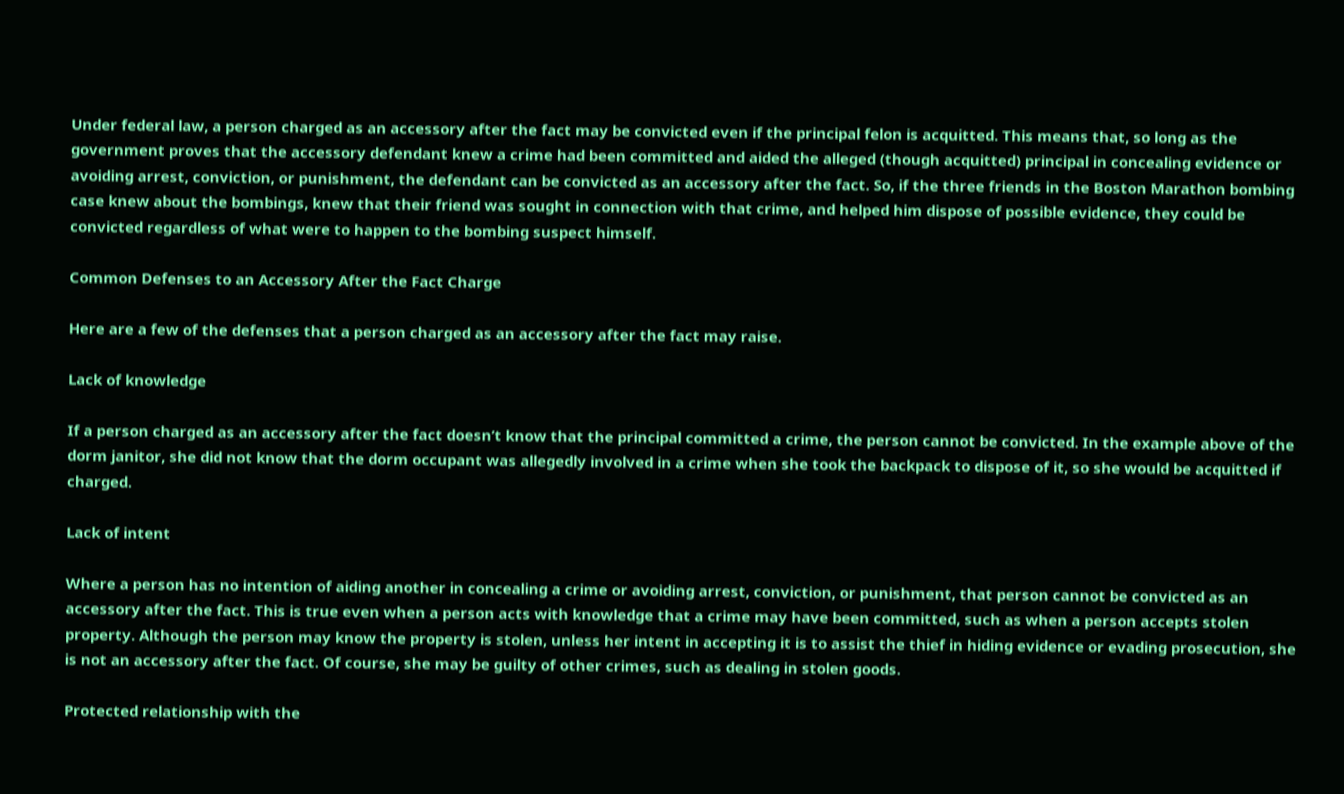Under federal law, a person charged as an accessory after the fact may be convicted even if the principal felon is acquitted. This means that, so long as the government proves that the accessory defendant knew a crime had been committed and aided the alleged (though acquitted) principal in concealing evidence or avoiding arrest, conviction, or punishment, the defendant can be convicted as an accessory after the fact. So, if the three friends in the Boston Marathon bombing case knew about the bombings, knew that their friend was sought in connection with that crime, and helped him dispose of possible evidence, they could be convicted regardless of what were to happen to the bombing suspect himself.

Common Defenses to an Accessory After the Fact Charge

Here are a few of the defenses that a person charged as an accessory after the fact may raise.

Lack of knowledge

If a person charged as an accessory after the fact doesn’t know that the principal committed a crime, the person cannot be convicted. In the example above of the dorm janitor, she did not know that the dorm occupant was allegedly involved in a crime when she took the backpack to dispose of it, so she would be acquitted if charged.

Lack of intent

Where a person has no intention of aiding another in concealing a crime or avoiding arrest, conviction, or punishment, that person cannot be convicted as an accessory after the fact. This is true even when a person acts with knowledge that a crime may have been committed, such as when a person accepts stolen property. Although the person may know the property is stolen, unless her intent in accepting it is to assist the thief in hiding evidence or evading prosecution, she is not an accessory after the fact. Of course, she may be guilty of other crimes, such as dealing in stolen goods.

Protected relationship with the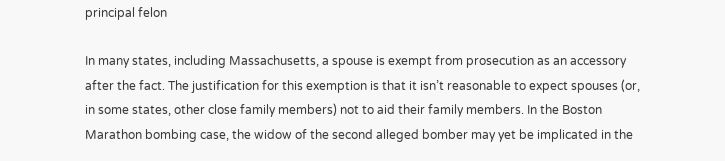principal felon

In many states, including Massachusetts, a spouse is exempt from prosecution as an accessory after the fact. The justification for this exemption is that it isn’t reasonable to expect spouses (or, in some states, other close family members) not to aid their family members. In the Boston Marathon bombing case, the widow of the second alleged bomber may yet be implicated in the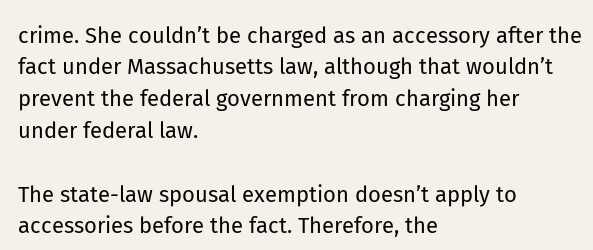crime. She couldn’t be charged as an accessory after the fact under Massachusetts law, although that wouldn’t prevent the federal government from charging her under federal law.

The state-law spousal exemption doesn’t apply to accessories before the fact. Therefore, the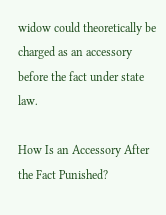widow could theoretically be charged as an accessory before the fact under state law.

How Is an Accessory After the Fact Punished?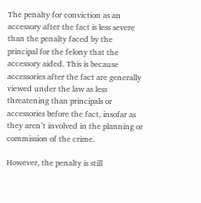The penalty for conviction as an accessory after the fact is less severe than the penalty faced by the principal for the felony that the accessory aided. This is because accessories after the fact are generally viewed under the law as less threatening than principals or accessories before the fact, insofar as they aren’t involved in the planning or commission of the crime.

However, the penalty is still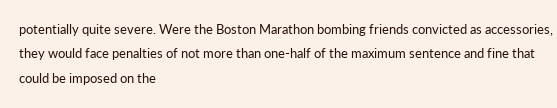potentially quite severe. Were the Boston Marathon bombing friends convicted as accessories, they would face penalties of not more than one-half of the maximum sentence and fine that could be imposed on the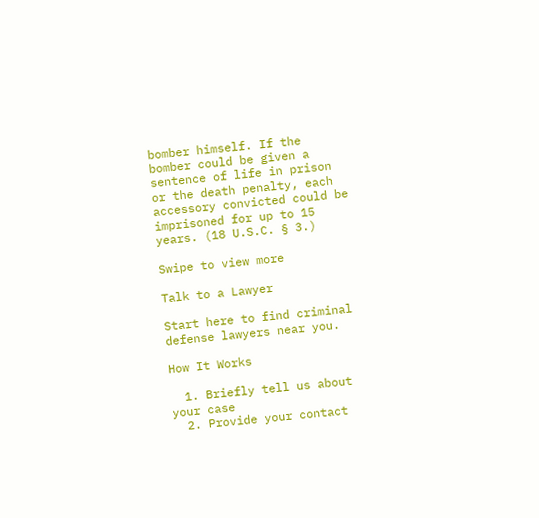bomber himself. If the bomber could be given a sentence of life in prison or the death penalty, each accessory convicted could be imprisoned for up to 15 years. (18 U.S.C. § 3.)

Swipe to view more

Talk to a Lawyer

Start here to find criminal defense lawyers near you.

How It Works

  1. Briefly tell us about your case
  2. Provide your contact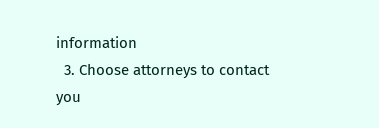information
  3. Choose attorneys to contact you